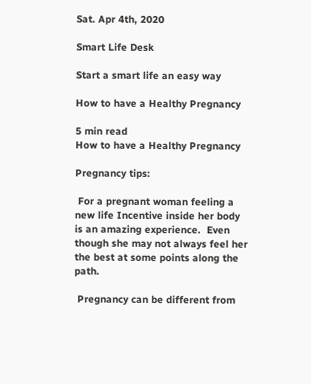Sat. Apr 4th, 2020

Smart Life Desk

Start a smart life an easy way

How to have a Healthy Pregnancy

5 min read
How to have a Healthy Pregnancy

Pregnancy tips:

 For a pregnant woman feeling a new life Incentive inside her body is an amazing experience.  Even though she may not always feel her the best at some points along the path.

 Pregnancy can be different from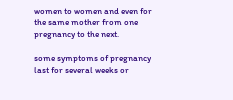women to women and even for the same mother from one pregnancy to the next.

some symptoms of pregnancy last for several weeks or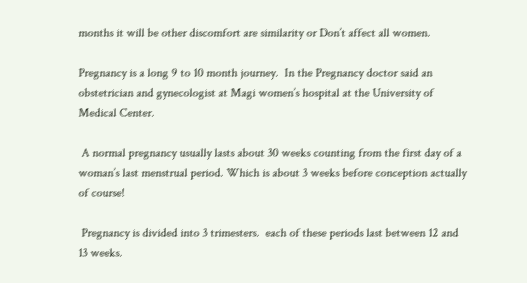months it will be other discomfort are similarity or Don’t affect all women.

Pregnancy is a long 9 to 10 month journey.  In the Pregnancy doctor said an obstetrician and gynecologist at Magi women’s hospital at the University of Medical Center.

 A normal pregnancy usually lasts about 30 weeks counting from the first day of a woman’s last menstrual period. Which is about 3 weeks before conception actually of course!

 Pregnancy is divided into 3 trimesters.  each of these periods last between 12 and 13 weeks.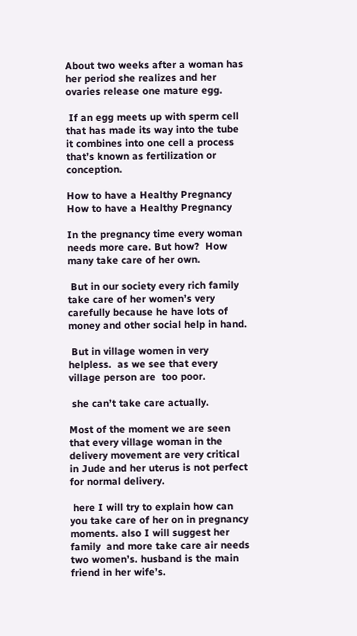About two weeks after a woman has her period she realizes and her ovaries release one mature egg.

 If an egg meets up with sperm cell that has made its way into the tube it combines into one cell a process that’s known as fertilization or conception.

How to have a Healthy Pregnancy
How to have a Healthy Pregnancy

In the pregnancy time every woman needs more care. But how?  How many take care of her own.

 But in our society every rich family take care of her women’s very carefully because he have lots of money and other social help in hand.

 But in village women in very helpless.  as we see that every village person are  too poor.

 she can’t take care actually.

Most of the moment we are seen that every village woman in the delivery movement are very critical in Jude and her uterus is not perfect for normal delivery.

 here I will try to explain how can you take care of her on in pregnancy moments. also I will suggest her family  and more take care air needs two women’s. husband is the main friend in her wife’s.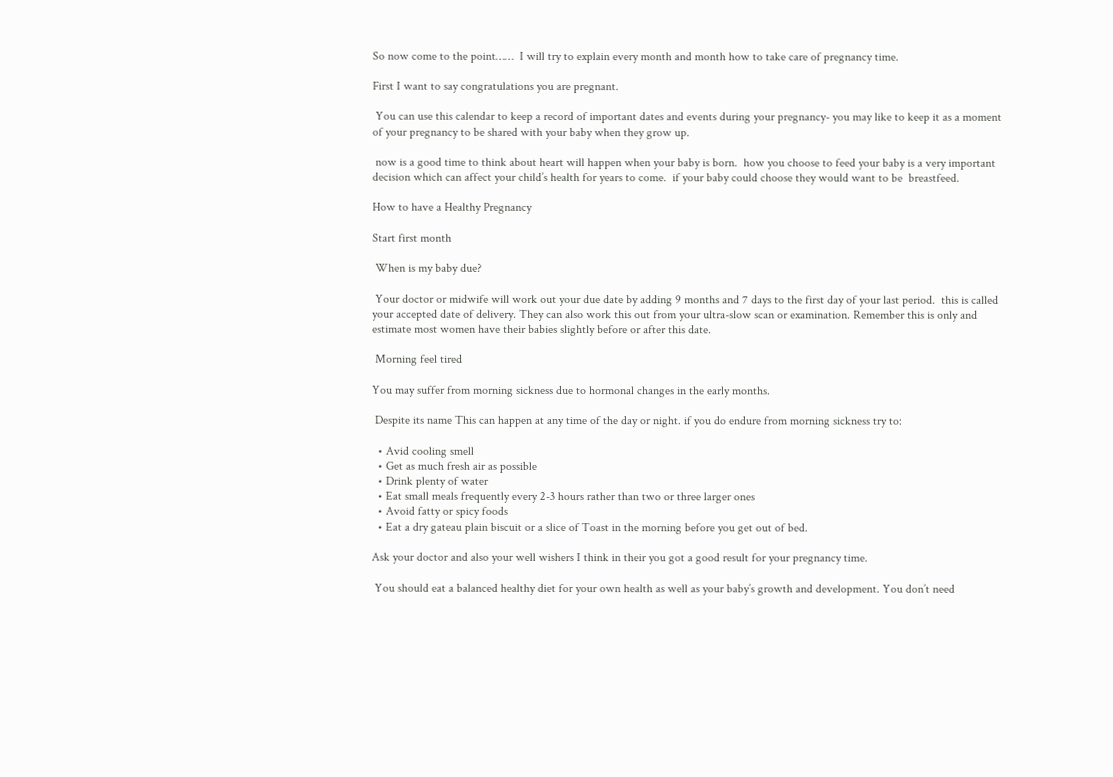So now come to the point……  I will try to explain every month and month how to take care of pregnancy time.

First I want to say congratulations you are pregnant.

 You can use this calendar to keep a record of important dates and events during your pregnancy- you may like to keep it as a moment of your pregnancy to be shared with your baby when they grow up.

 now is a good time to think about heart will happen when your baby is born.  how you choose to feed your baby is a very important decision which can affect your child’s health for years to come.  if your baby could choose they would want to be  breastfeed.

How to have a Healthy Pregnancy

Start first month

 When is my baby due?

 Your doctor or midwife will work out your due date by adding 9 months and 7 days to the first day of your last period.  this is called your accepted date of delivery. They can also work this out from your ultra-slow scan or examination. Remember this is only and estimate most women have their babies slightly before or after this date.

 Morning feel tired

You may suffer from morning sickness due to hormonal changes in the early months.

 Despite its name This can happen at any time of the day or night. if you do endure from morning sickness try to:

  • Avid cooling smell
  • Get as much fresh air as possible
  • Drink plenty of water
  • Eat small meals frequently every 2-3 hours rather than two or three larger ones
  • Avoid fatty or spicy foods
  • Eat a dry gateau plain biscuit or a slice of Toast in the morning before you get out of bed.

Ask your doctor and also your well wishers I think in their you got a good result for your pregnancy time.

 You should eat a balanced healthy diet for your own health as well as your baby’s growth and development. You don’t need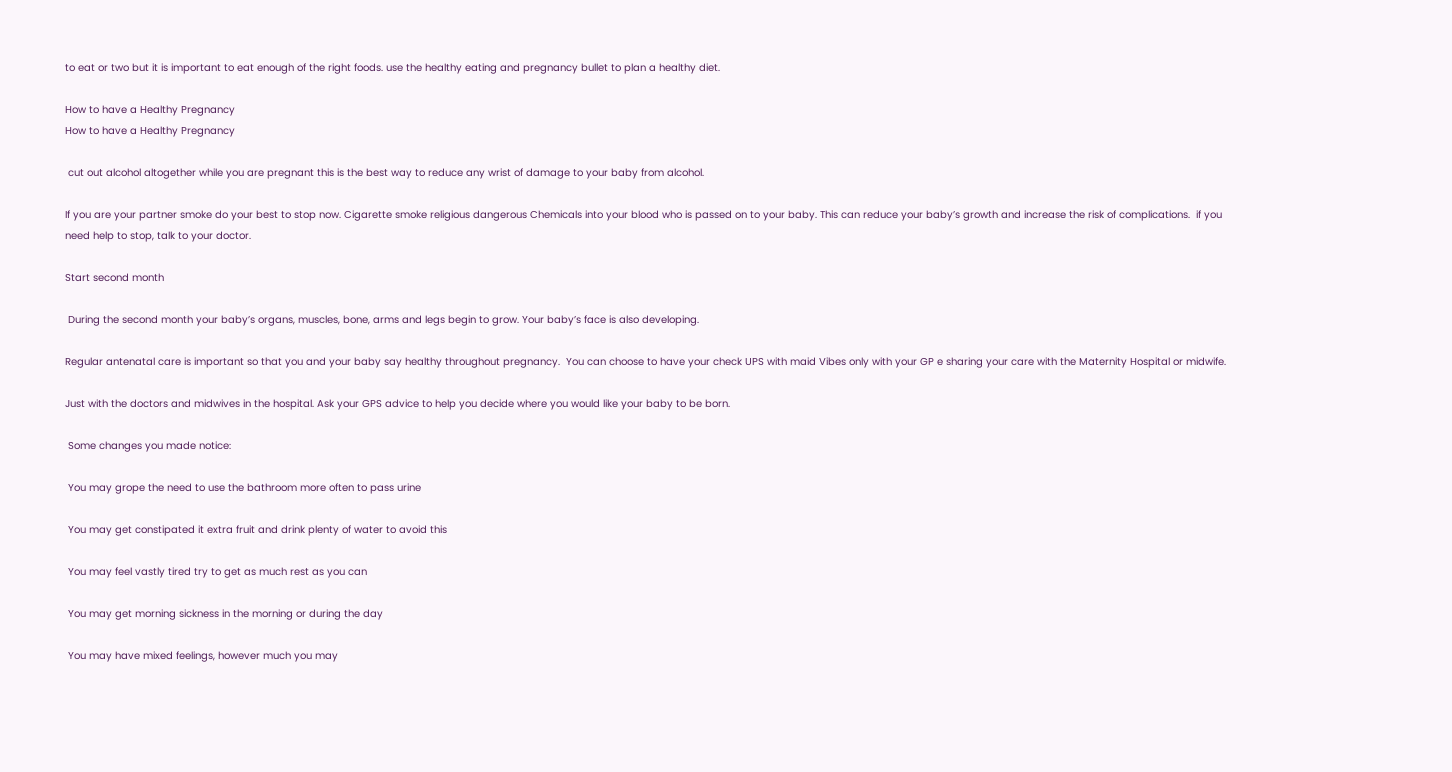to eat or two but it is important to eat enough of the right foods. use the healthy eating and pregnancy bullet to plan a healthy diet.

How to have a Healthy Pregnancy
How to have a Healthy Pregnancy

 cut out alcohol altogether while you are pregnant this is the best way to reduce any wrist of damage to your baby from alcohol.

If you are your partner smoke do your best to stop now. Cigarette smoke religious dangerous Chemicals into your blood who is passed on to your baby. This can reduce your baby’s growth and increase the risk of complications.  if you need help to stop, talk to your doctor.

Start second month

 During the second month your baby’s organs, muscles, bone, arms and legs begin to grow. Your baby’s face is also developing.

Regular antenatal care is important so that you and your baby say healthy throughout pregnancy.  You can choose to have your check UPS with maid Vibes only with your GP e sharing your care with the Maternity Hospital or midwife.

Just with the doctors and midwives in the hospital. Ask your GPS advice to help you decide where you would like your baby to be born.

 Some changes you made notice:

 You may grope the need to use the bathroom more often to pass urine

 You may get constipated it extra fruit and drink plenty of water to avoid this

 You may feel vastly tired try to get as much rest as you can

 You may get morning sickness in the morning or during the day

 You may have mixed feelings, however much you may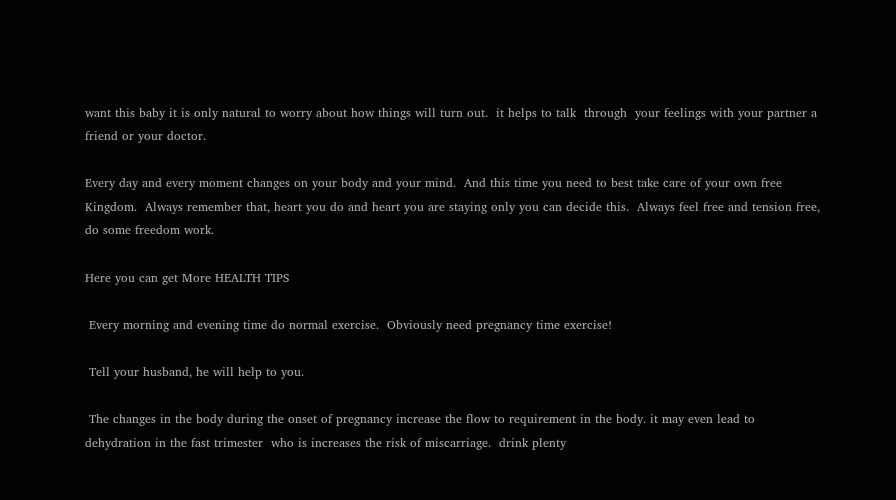want this baby it is only natural to worry about how things will turn out.  it helps to talk  through  your feelings with your partner a friend or your doctor.

Every day and every moment changes on your body and your mind.  And this time you need to best take care of your own free Kingdom.  Always remember that, heart you do and heart you are staying only you can decide this.  Always feel free and tension free, do some freedom work.

Here you can get More HEALTH TIPS

 Every morning and evening time do normal exercise.  Obviously need pregnancy time exercise!

 Tell your husband, he will help to you.

 The changes in the body during the onset of pregnancy increase the flow to requirement in the body. it may even lead to dehydration in the fast trimester  who is increases the risk of miscarriage.  drink plenty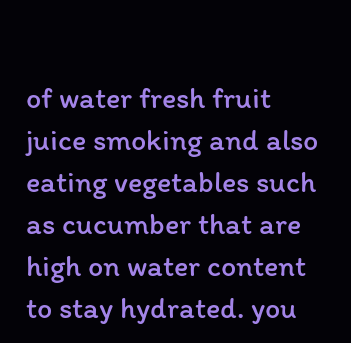of water fresh fruit juice smoking and also eating vegetables such as cucumber that are high on water content to stay hydrated. you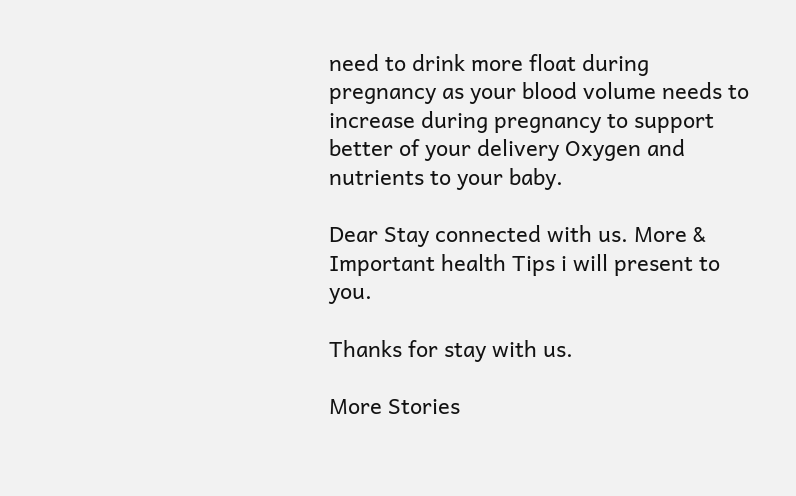need to drink more float during pregnancy as your blood volume needs to increase during pregnancy to support better of your delivery Oxygen and nutrients to your baby.

Dear Stay connected with us. More & Important health Tips i will present to you.

Thanks for stay with us.

More Stories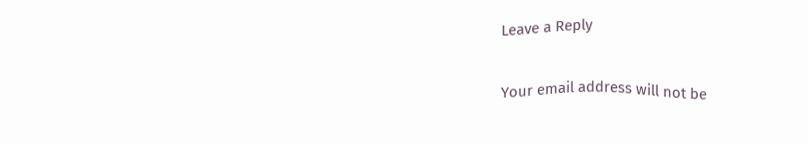Leave a Reply

Your email address will not be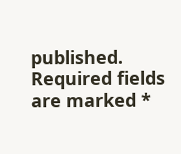published. Required fields are marked *